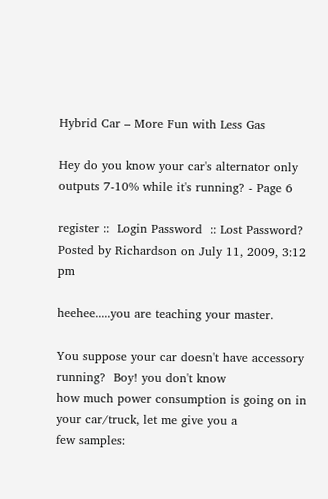Hybrid Car – More Fun with Less Gas

Hey do you know your car's alternator only outputs 7-10% while it's running? - Page 6

register ::  Login Password  :: Lost Password?
Posted by Richardson on July 11, 2009, 3:12 pm

heehee.....you are teaching your master.

You suppose your car doesn't have accessory running?  Boy! you don't know
how much power consumption is going on in your car/truck, let me give you a
few samples: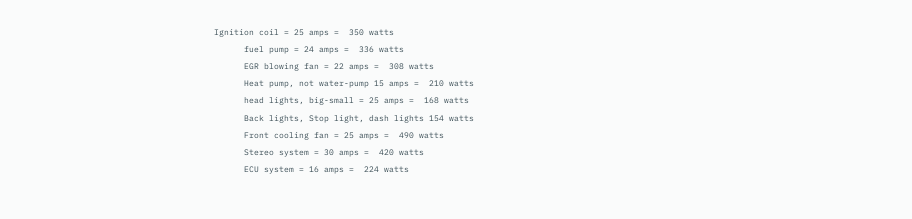Ignition coil = 25 amps =  350 watts
      fuel pump = 24 amps =  336 watts
      EGR blowing fan = 22 amps =  308 watts
      Heat pump, not water-pump 15 amps =  210 watts
      head lights, big-small = 25 amps =  168 watts
      Back lights, Stop light, dash lights 154 watts
      Front cooling fan = 25 amps =  490 watts
      Stereo system = 30 amps =  420 watts
      ECU system = 16 amps =  224 watts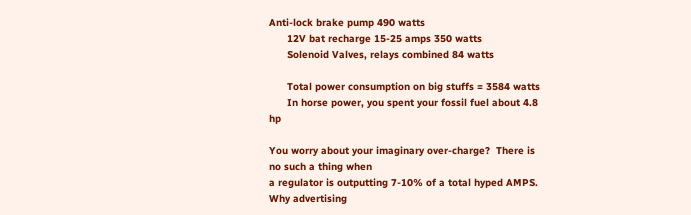Anti-lock brake pump 490 watts
      12V bat recharge 15-25 amps 350 watts
      Solenoid Valves, relays combined 84 watts

      Total power consumption on big stuffs = 3584 watts
      In horse power, you spent your fossil fuel about 4.8 hp

You worry about your imaginary over-charge?  There is no such a thing when
a regulator is outputting 7-10% of a total hyped AMPS.  Why advertising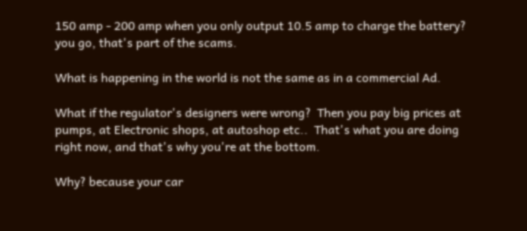150 amp - 200 amp when you only output 10.5 amp to charge the battery?
you go, that's part of the scams.

What is happening in the world is not the same as in a commercial Ad.

What if the regulator's designers were wrong?  Then you pay big prices at
pumps, at Electronic shops, at autoshop etc..  That's what you are doing
right now, and that's why you're at the bottom.

Why? because your car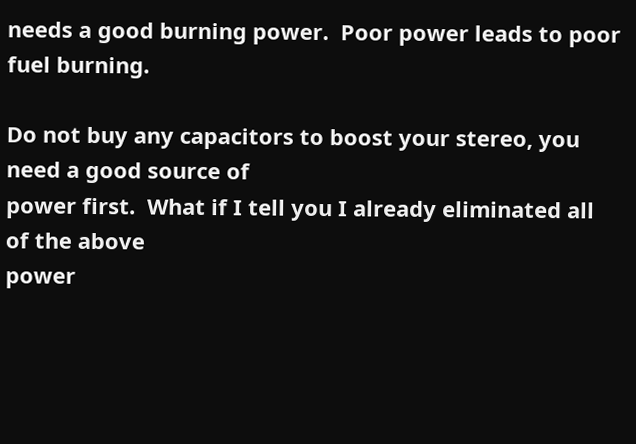needs a good burning power.  Poor power leads to poor
fuel burning.

Do not buy any capacitors to boost your stereo, you need a good source of
power first.  What if I tell you I already eliminated all of the above
power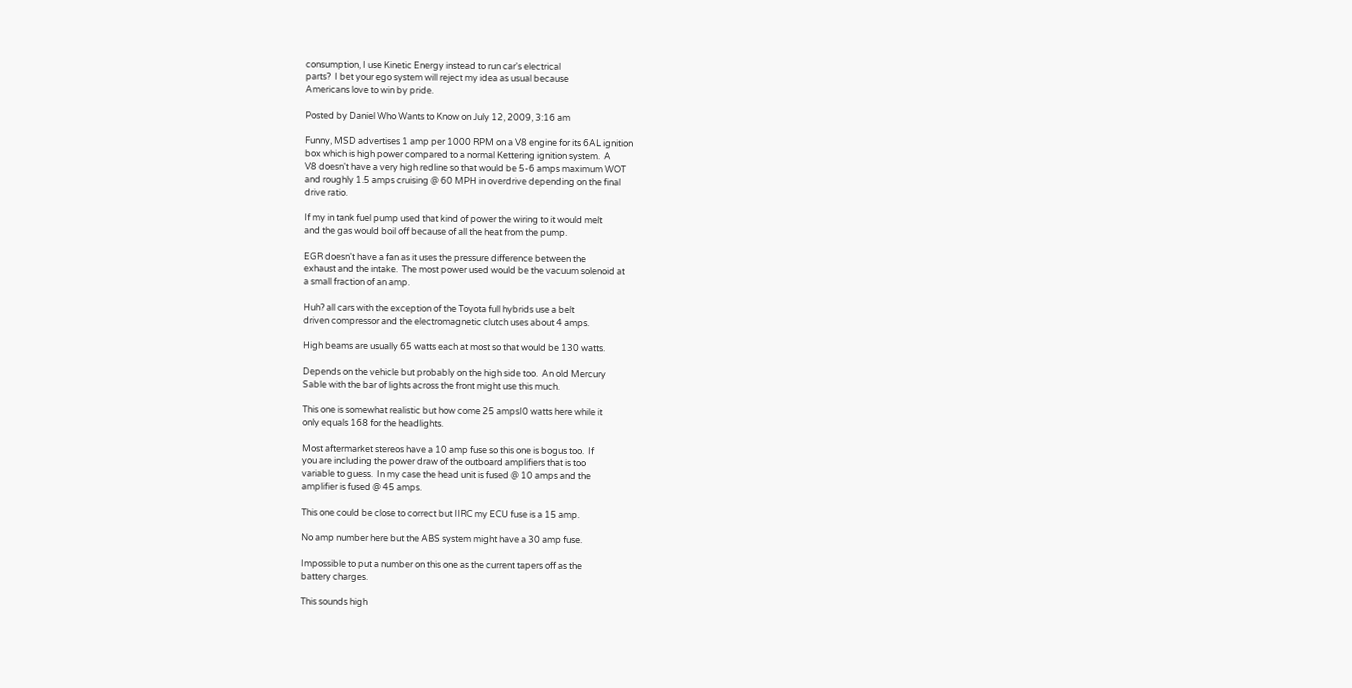consumption, I use Kinetic Energy instead to run car's electrical
parts?  I bet your ego system will reject my idea as usual because
Americans love to win by pride.

Posted by Daniel Who Wants to Know on July 12, 2009, 3:16 am

Funny, MSD advertises 1 amp per 1000 RPM on a V8 engine for its 6AL ignition
box which is high power compared to a normal Kettering ignition system.  A
V8 doesn't have a very high redline so that would be 5-6 amps maximum WOT
and roughly 1.5 amps cruising @ 60 MPH in overdrive depending on the final
drive ratio.

If my in tank fuel pump used that kind of power the wiring to it would melt
and the gas would boil off because of all the heat from the pump.

EGR doesn't have a fan as it uses the pressure difference between the
exhaust and the intake.  The most power used would be the vacuum solenoid at
a small fraction of an amp.

Huh? all cars with the exception of the Toyota full hybrids use a belt
driven compressor and the electromagnetic clutch uses about 4 amps.

High beams are usually 65 watts each at most so that would be 130 watts.

Depends on the vehicle but probably on the high side too.  An old Mercury
Sable with the bar of lights across the front might use this much.

This one is somewhat realistic but how come 25 ampsI0 watts here while it
only equals 168 for the headlights.

Most aftermarket stereos have a 10 amp fuse so this one is bogus too.  If
you are including the power draw of the outboard amplifiers that is too
variable to guess.  In my case the head unit is fused @ 10 amps and the
amplifier is fused @ 45 amps.

This one could be close to correct but IIRC my ECU fuse is a 15 amp.

No amp number here but the ABS system might have a 30 amp fuse.

Impossible to put a number on this one as the current tapers off as the
battery charges.

This sounds high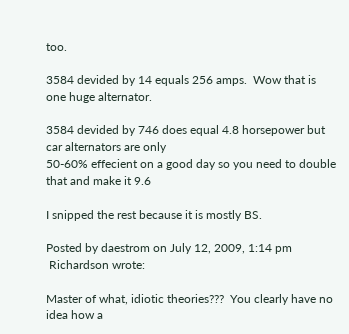too.

3584 devided by 14 equals 256 amps.  Wow that is one huge alternator.

3584 devided by 746 does equal 4.8 horsepower but car alternators are only
50-60% effecient on a good day so you need to double that and make it 9.6

I snipped the rest because it is mostly BS.

Posted by daestrom on July 12, 2009, 1:14 pm
 Richardson wrote:

Master of what, idiotic theories???  You clearly have no idea how a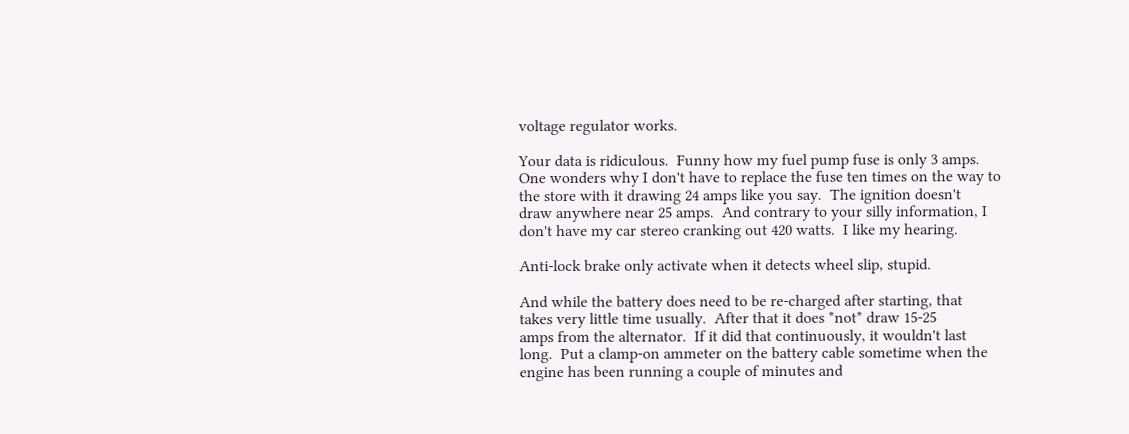voltage regulator works.

Your data is ridiculous.  Funny how my fuel pump fuse is only 3 amps.
One wonders why I don't have to replace the fuse ten times on the way to
the store with it drawing 24 amps like you say.  The ignition doesn't
draw anywhere near 25 amps.  And contrary to your silly information, I
don't have my car stereo cranking out 420 watts.  I like my hearing.

Anti-lock brake only activate when it detects wheel slip, stupid.

And while the battery does need to be re-charged after starting, that
takes very little time usually.  After that it does *not* draw 15-25
amps from the alternator.  If it did that continuously, it wouldn't last
long.  Put a clamp-on ammeter on the battery cable sometime when the
engine has been running a couple of minutes and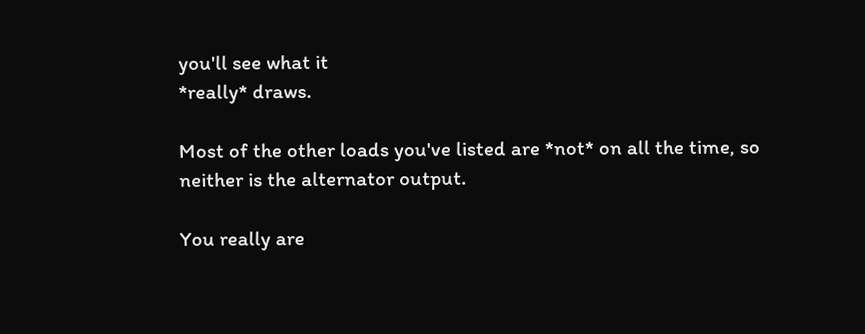you'll see what it
*really* draws.

Most of the other loads you've listed are *not* on all the time, so
neither is the alternator output.

You really are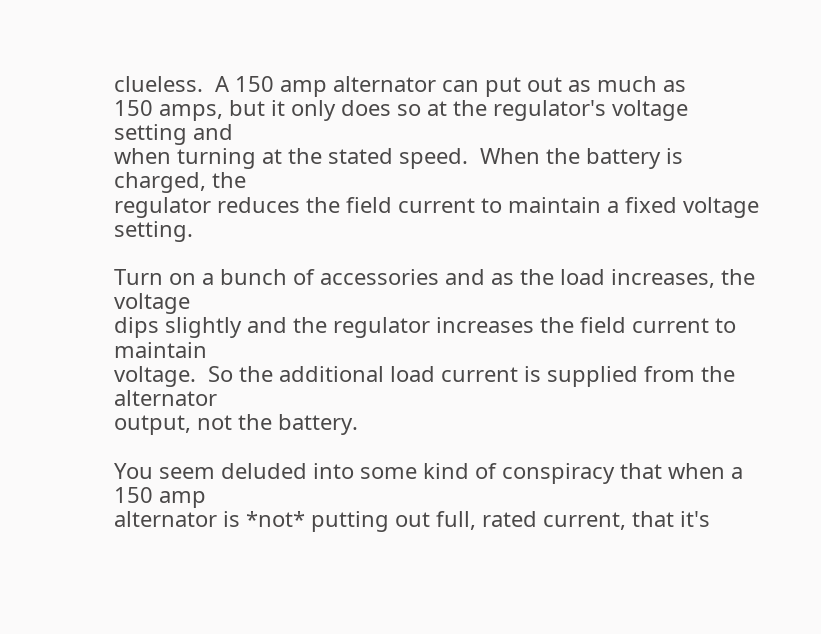clueless.  A 150 amp alternator can put out as much as
150 amps, but it only does so at the regulator's voltage setting and
when turning at the stated speed.  When the battery is charged, the
regulator reduces the field current to maintain a fixed voltage setting.

Turn on a bunch of accessories and as the load increases, the voltage
dips slightly and the regulator increases the field current to maintain
voltage.  So the additional load current is supplied from the alternator
output, not the battery.

You seem deluded into some kind of conspiracy that when a 150 amp
alternator is *not* putting out full, rated current, that it's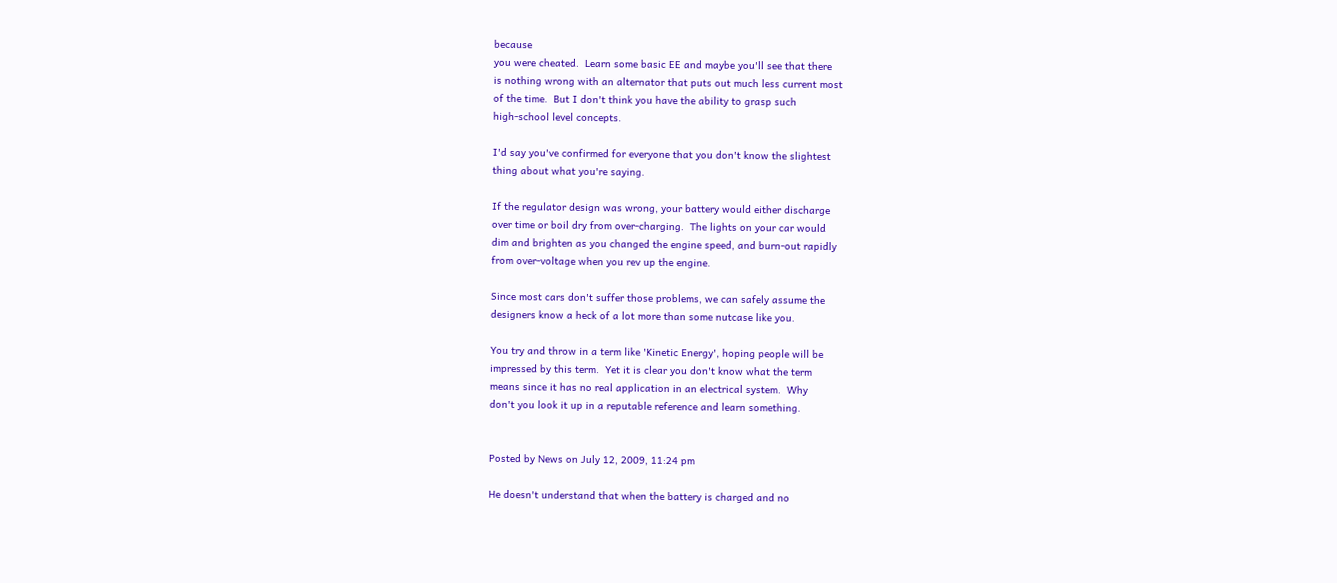because
you were cheated.  Learn some basic EE and maybe you'll see that there
is nothing wrong with an alternator that puts out much less current most
of the time.  But I don't think you have the ability to grasp such
high-school level concepts.

I'd say you've confirmed for everyone that you don't know the slightest
thing about what you're saying.

If the regulator design was wrong, your battery would either discharge
over time or boil dry from over-charging.  The lights on your car would
dim and brighten as you changed the engine speed, and burn-out rapidly
from over-voltage when you rev up the engine.

Since most cars don't suffer those problems, we can safely assume the
designers know a heck of a lot more than some nutcase like you.

You try and throw in a term like 'Kinetic Energy', hoping people will be
impressed by this term.  Yet it is clear you don't know what the term
means since it has no real application in an electrical system.  Why
don't you look it up in a reputable reference and learn something.


Posted by News on July 12, 2009, 11:24 pm

He doesn't understand that when the battery is charged and no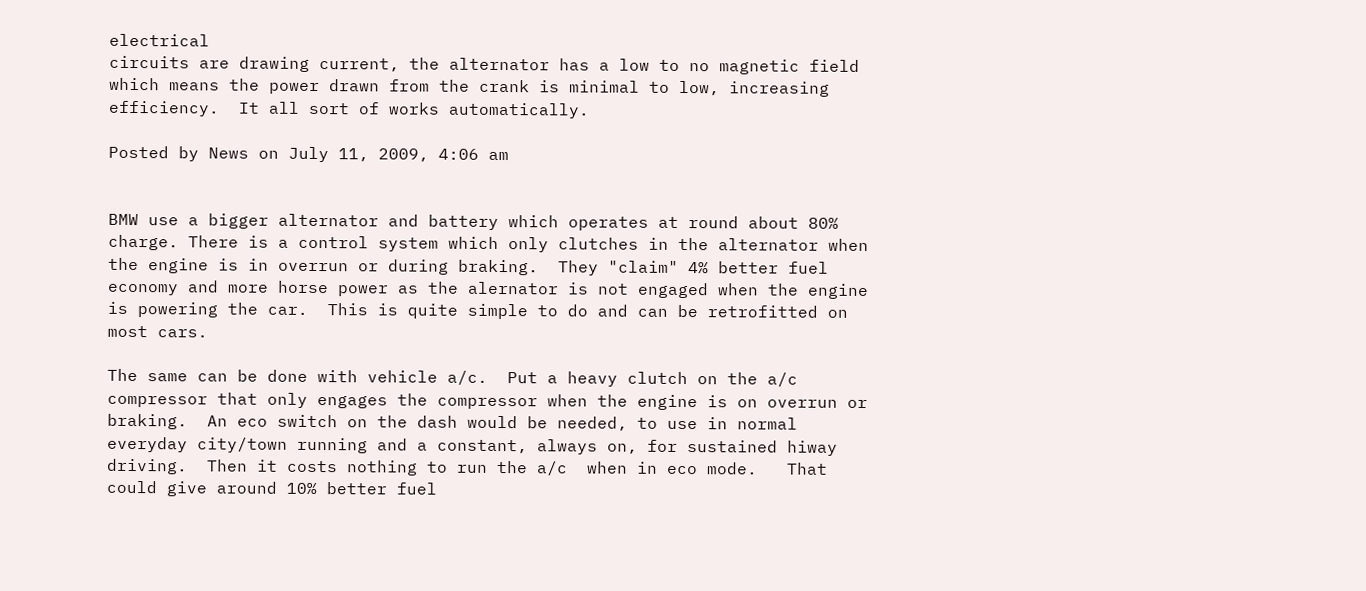electrical
circuits are drawing current, the alternator has a low to no magnetic field
which means the power drawn from the crank is minimal to low, increasing
efficiency.  It all sort of works automatically.

Posted by News on July 11, 2009, 4:06 am


BMW use a bigger alternator and battery which operates at round about 80%
charge. There is a control system which only clutches in the alternator when
the engine is in overrun or during braking.  They "claim" 4% better fuel
economy and more horse power as the alernator is not engaged when the engine
is powering the car.  This is quite simple to do and can be retrofitted on
most cars.

The same can be done with vehicle a/c.  Put a heavy clutch on the a/c
compressor that only engages the compressor when the engine is on overrun or
braking.  An eco switch on the dash would be needed, to use in normal
everyday city/town running and a constant, always on, for sustained hiway
driving.  Then it costs nothing to run the a/c  when in eco mode.   That
could give around 10% better fuel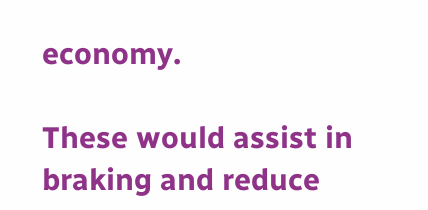economy.

These would assist in braking and reduce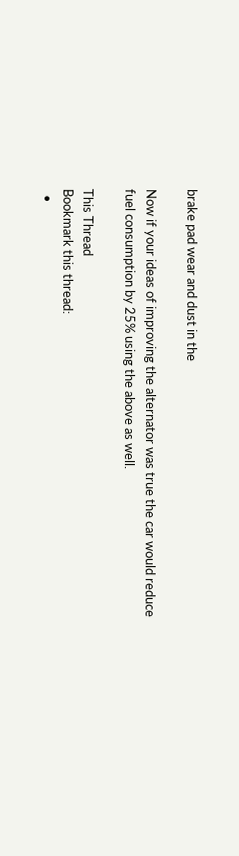brake pad wear and dust in the

Now if your ideas of improving the alternator was true the car would reduce
fuel consumption by 25% using the above as well.

This Thread
Bookmark this thread:
  •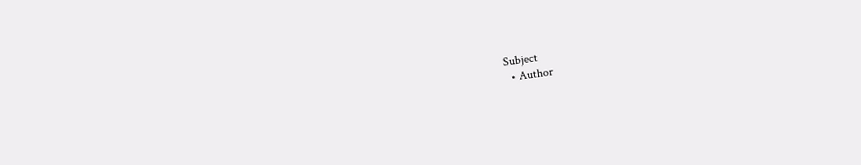Subject
  • Author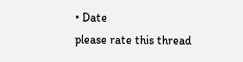• Date
please rate this thread